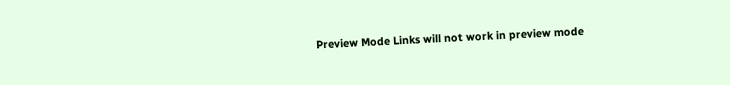Preview Mode Links will not work in preview mode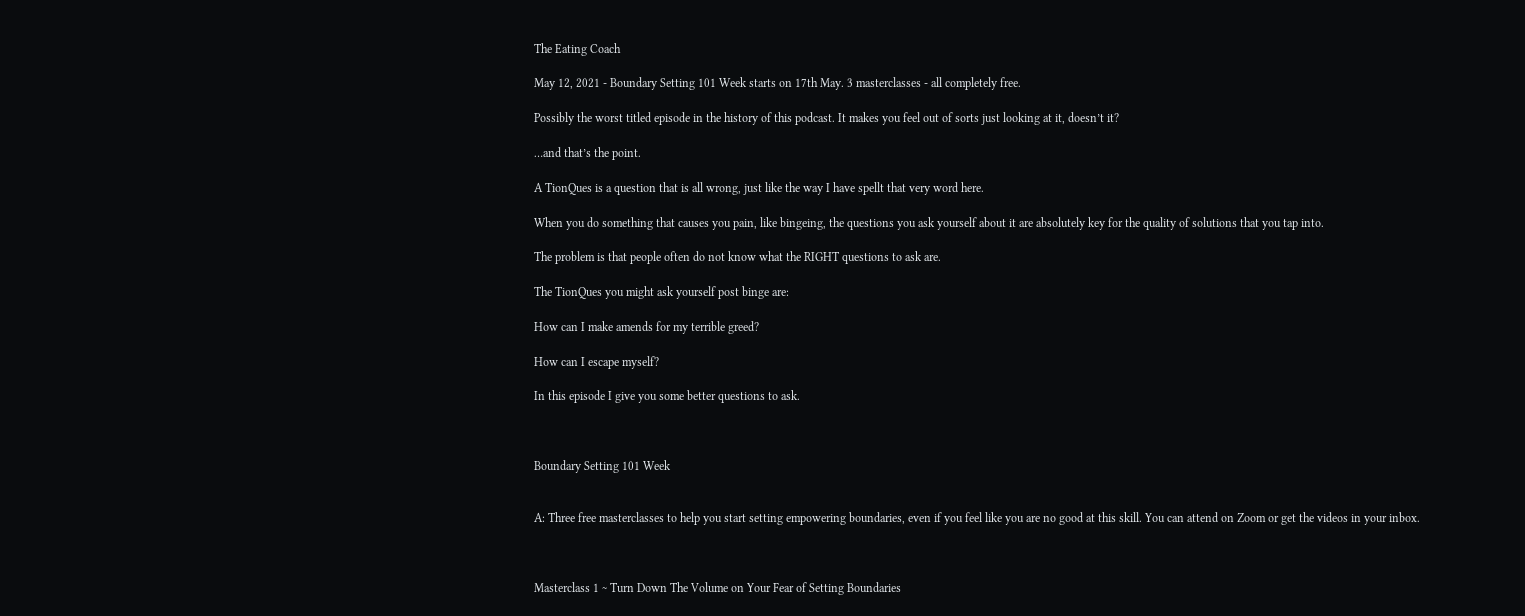The Eating Coach

May 12, 2021 - Boundary Setting 101 Week starts on 17th May. 3 masterclasses - all completely free.

Possibly the worst titled episode in the history of this podcast. It makes you feel out of sorts just looking at it, doesn’t it?

…and that’s the point.

A TionQues is a question that is all wrong, just like the way I have spellt that very word here.

When you do something that causes you pain, like bingeing, the questions you ask yourself about it are absolutely key for the quality of solutions that you tap into.

The problem is that people often do not know what the RIGHT questions to ask are.

The TionQues you might ask yourself post binge are:

How can I make amends for my terrible greed?

How can I escape myself?

In this episode I give you some better questions to ask.



Boundary Setting 101 Week


A: Three free masterclasses to help you start setting empowering boundaries, even if you feel like you are no good at this skill. You can attend on Zoom or get the videos in your inbox.



Masterclass 1 ~ Turn Down The Volume on Your Fear of Setting Boundaries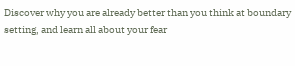Discover why you are already better than you think at boundary setting, and learn all about your fear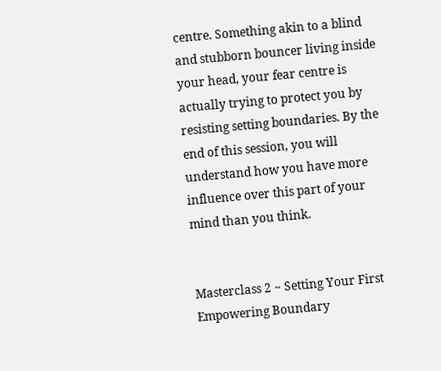centre. Something akin to a blind and stubborn bouncer living inside your head, your fear centre is actually trying to protect you by resisting setting boundaries. By the end of this session, you will understand how you have more influence over this part of your mind than you think.


Masterclass 2 ~ Setting Your First Empowering Boundary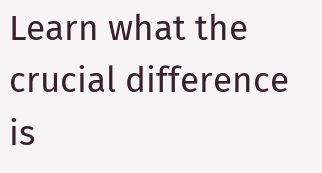Learn what the crucial difference is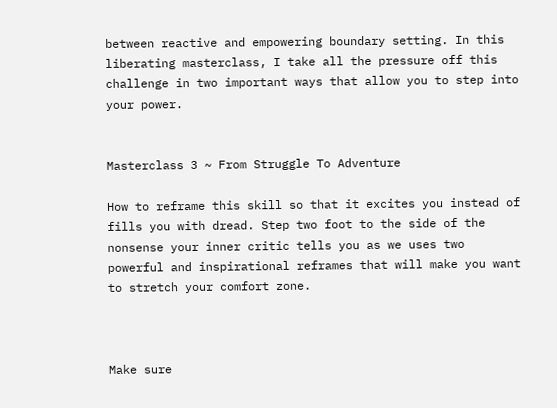between reactive and empowering boundary setting. In this liberating masterclass, I take all the pressure off this challenge in two important ways that allow you to step into your power.


Masterclass 3 ~ From Struggle To Adventure

How to reframe this skill so that it excites you instead of fills you with dread. Step two foot to the side of the nonsense your inner critic tells you as we uses two powerful and inspirational reframes that will make you want to stretch your comfort zone.



Make sure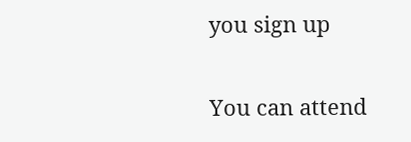you sign up

You can attend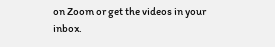on Zoom or get the videos in your inbox.